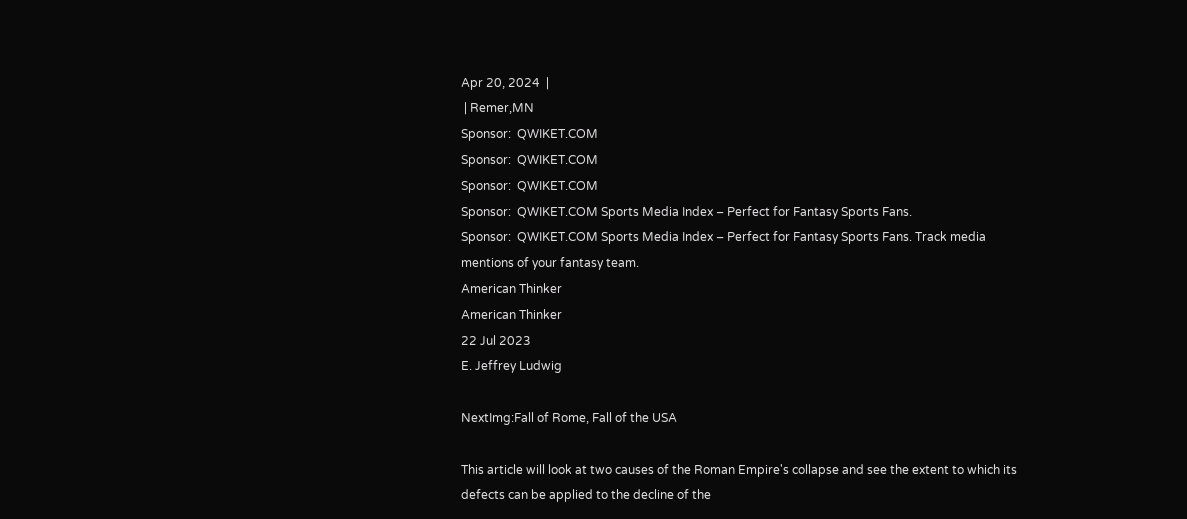Apr 20, 2024  |
 | Remer,MN
Sponsor:  QWIKET.COM
Sponsor:  QWIKET.COM
Sponsor:  QWIKET.COM
Sponsor:  QWIKET.COM Sports Media Index – Perfect for Fantasy Sports Fans.
Sponsor:  QWIKET.COM Sports Media Index – Perfect for Fantasy Sports Fans. Track media mentions of your fantasy team.
American Thinker
American Thinker
22 Jul 2023
E. Jeffrey Ludwig

NextImg:Fall of Rome, Fall of the USA

This article will look at two causes of the Roman Empire's collapse and see the extent to which its defects can be applied to the decline of the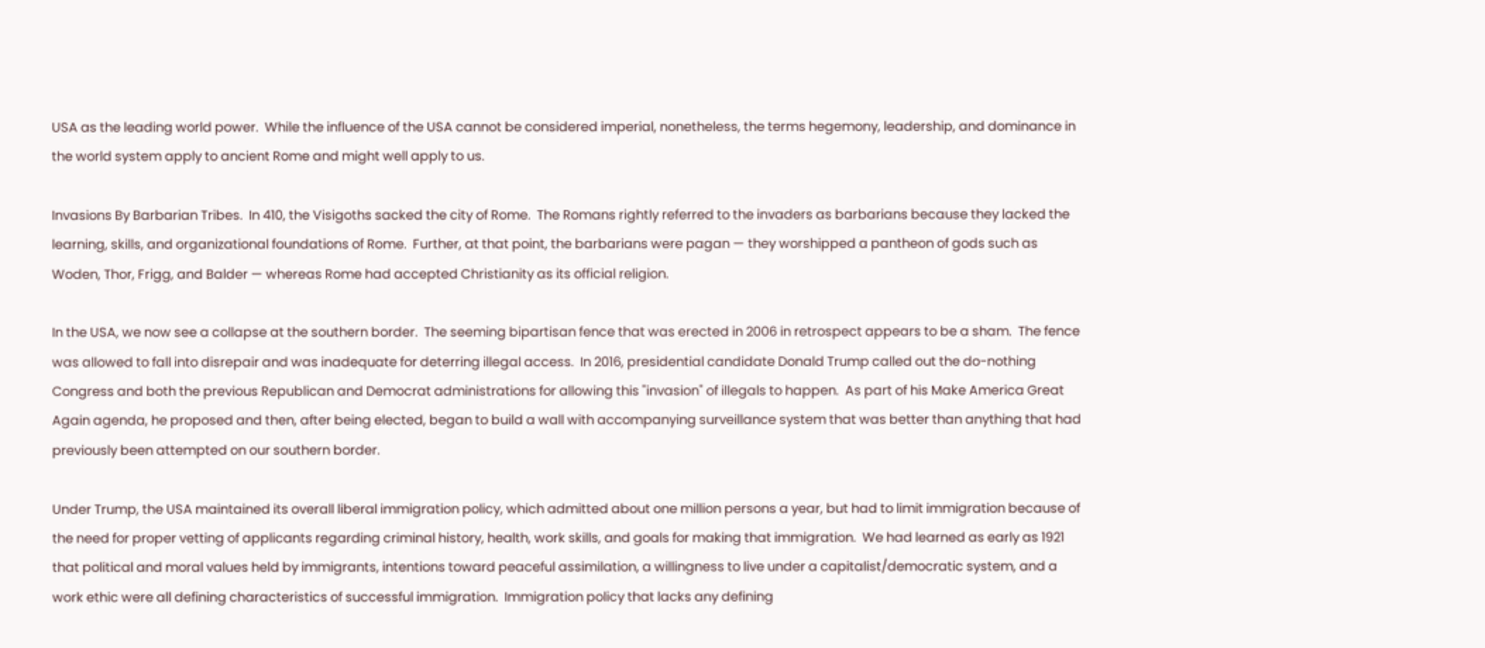USA as the leading world power.  While the influence of the USA cannot be considered imperial, nonetheless, the terms hegemony, leadership, and dominance in the world system apply to ancient Rome and might well apply to us.

Invasions By Barbarian Tribes.  In 410, the Visigoths sacked the city of Rome.  The Romans rightly referred to the invaders as barbarians because they lacked the learning, skills, and organizational foundations of Rome.  Further, at that point, the barbarians were pagan — they worshipped a pantheon of gods such as Woden, Thor, Frigg, and Balder — whereas Rome had accepted Christianity as its official religion.

In the USA, we now see a collapse at the southern border.  The seeming bipartisan fence that was erected in 2006 in retrospect appears to be a sham.  The fence was allowed to fall into disrepair and was inadequate for deterring illegal access.  In 2016, presidential candidate Donald Trump called out the do-nothing Congress and both the previous Republican and Democrat administrations for allowing this "invasion" of illegals to happen.  As part of his Make America Great Again agenda, he proposed and then, after being elected, began to build a wall with accompanying surveillance system that was better than anything that had previously been attempted on our southern border.

Under Trump, the USA maintained its overall liberal immigration policy, which admitted about one million persons a year, but had to limit immigration because of the need for proper vetting of applicants regarding criminal history, health, work skills, and goals for making that immigration.  We had learned as early as 1921 that political and moral values held by immigrants, intentions toward peaceful assimilation, a willingness to live under a capitalist/democratic system, and a work ethic were all defining characteristics of successful immigration.  Immigration policy that lacks any defining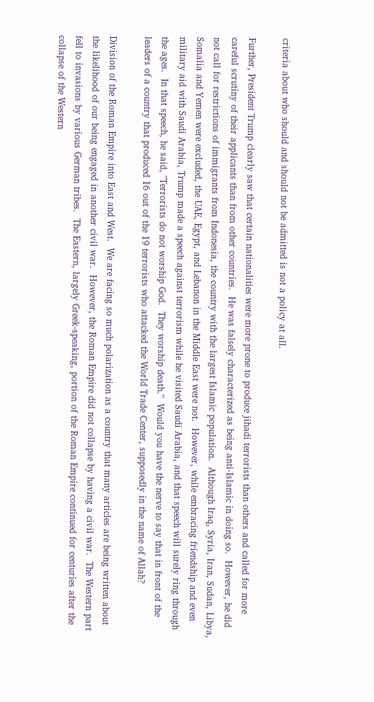criteria about who should and should not be admitted is not a policy at all.

Further, President Trump clearly saw that certain nationalities were more prone to produce jihadi terrorists than others and called for more careful scrutiny of their applicants than from other countries.  He was falsely characterized as being anti-Islamic in doing so.  However, he did not call for restrictions of immigrants from Indonesia, the country with the largest Islamic population.  Although Iraq, Syria, Iran, Sudan, Libya, Somalia and Yemen were excluded, the UAE, Egypt, and Lebanon in the Middle East were not.  However, while embracing friendship and even military aid with Saudi Arabia, Trump made a speech against terrorism while he visited Saudi Arabia, and that speech will surely ring through the ages.  In that speech, he said, "Terrorists do not worship God.  They worship death."  Would you have the nerve to say that in front of the leaders of a country that produced 16 out of the 19 terrorists who attacked the World Trade Center, supposedly in the name of Allah?

Division of the Roman Empire into East and West.  We are facing so much polarization as a country that many articles are being written about the likelihood of our being engaged in another civil war.  However, the Roman Empire did not collapse by having a civil war.  The Western part fell to invasions by various German tribes.  The Eastern, largely Greek-speaking, portion of the Roman Empire continued for centuries after the collapse of the Western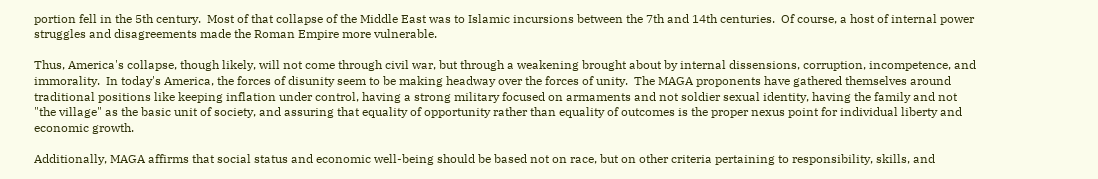portion fell in the 5th century.  Most of that collapse of the Middle East was to Islamic incursions between the 7th and 14th centuries.  Of course, a host of internal power struggles and disagreements made the Roman Empire more vulnerable.

Thus, America's collapse, though likely, will not come through civil war, but through a weakening brought about by internal dissensions, corruption, incompetence, and immorality.  In today's America, the forces of disunity seem to be making headway over the forces of unity.  The MAGA proponents have gathered themselves around traditional positions like keeping inflation under control, having a strong military focused on armaments and not soldier sexual identity, having the family and not "the village" as the basic unit of society, and assuring that equality of opportunity rather than equality of outcomes is the proper nexus point for individual liberty and economic growth.

Additionally, MAGA affirms that social status and economic well-being should be based not on race, but on other criteria pertaining to responsibility, skills, and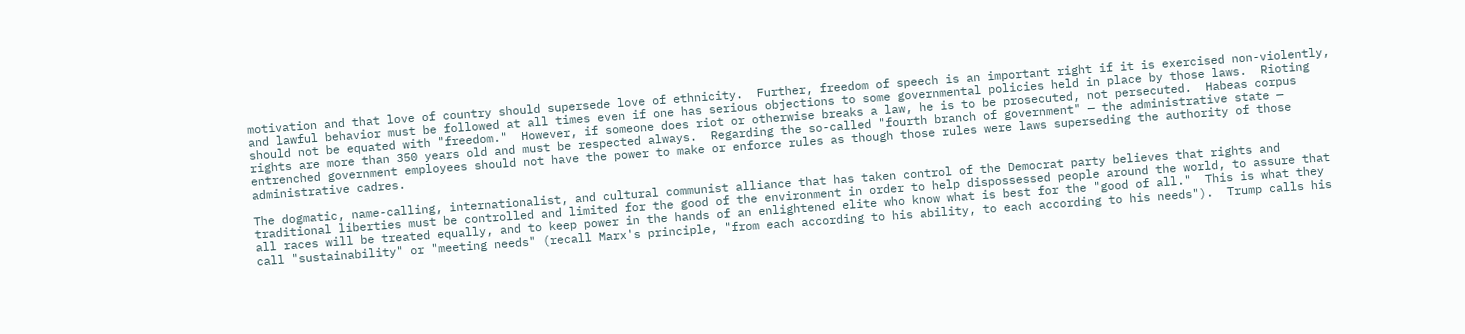motivation and that love of country should supersede love of ethnicity.  Further, freedom of speech is an important right if it is exercised non-violently, and lawful behavior must be followed at all times even if one has serious objections to some governmental policies held in place by those laws.  Rioting should not be equated with "freedom."  However, if someone does riot or otherwise breaks a law, he is to be prosecuted, not persecuted.  Habeas corpus rights are more than 350 years old and must be respected always.  Regarding the so-called "fourth branch of government" — the administrative state — entrenched government employees should not have the power to make or enforce rules as though those rules were laws superseding the authority of those administrative cadres.

The dogmatic, name-calling, internationalist, and cultural communist alliance that has taken control of the Democrat party believes that rights and traditional liberties must be controlled and limited for the good of the environment in order to help dispossessed people around the world, to assure that all races will be treated equally, and to keep power in the hands of an enlightened elite who know what is best for the "good of all."  This is what they call "sustainability" or "meeting needs" (recall Marx's principle, "from each according to his ability, to each according to his needs").  Trump calls his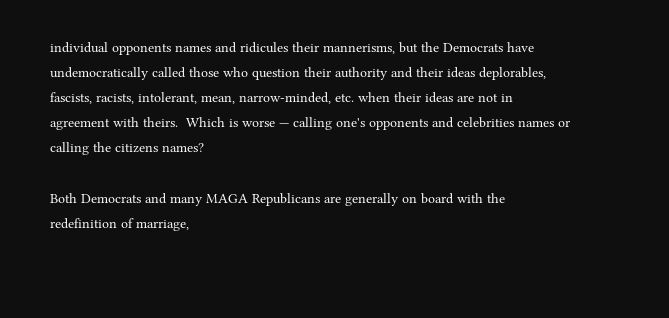individual opponents names and ridicules their mannerisms, but the Democrats have undemocratically called those who question their authority and their ideas deplorables, fascists, racists, intolerant, mean, narrow-minded, etc. when their ideas are not in agreement with theirs.  Which is worse — calling one's opponents and celebrities names or calling the citizens names?

Both Democrats and many MAGA Republicans are generally on board with the redefinition of marriage,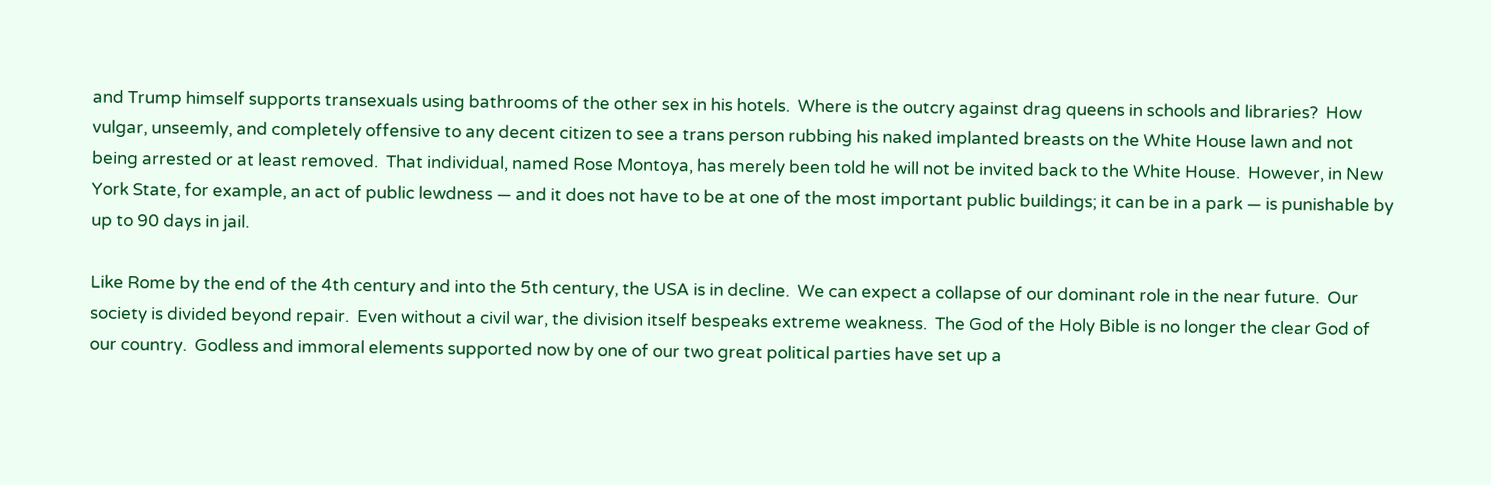and Trump himself supports transexuals using bathrooms of the other sex in his hotels.  Where is the outcry against drag queens in schools and libraries?  How vulgar, unseemly, and completely offensive to any decent citizen to see a trans person rubbing his naked implanted breasts on the White House lawn and not being arrested or at least removed.  That individual, named Rose Montoya, has merely been told he will not be invited back to the White House.  However, in New York State, for example, an act of public lewdness — and it does not have to be at one of the most important public buildings; it can be in a park — is punishable by up to 90 days in jail.

Like Rome by the end of the 4th century and into the 5th century, the USA is in decline.  We can expect a collapse of our dominant role in the near future.  Our society is divided beyond repair.  Even without a civil war, the division itself bespeaks extreme weakness.  The God of the Holy Bible is no longer the clear God of our country.  Godless and immoral elements supported now by one of our two great political parties have set up a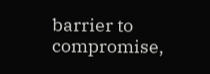barrier to compromise,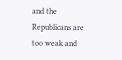and the Republicans are too weak and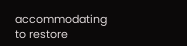accommodating to restore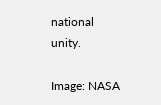national unity.

Image: NASA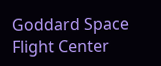Goddard Space Flight Center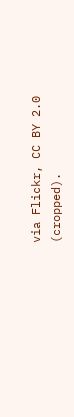via Flickr, CC BY 2.0 (cropped).